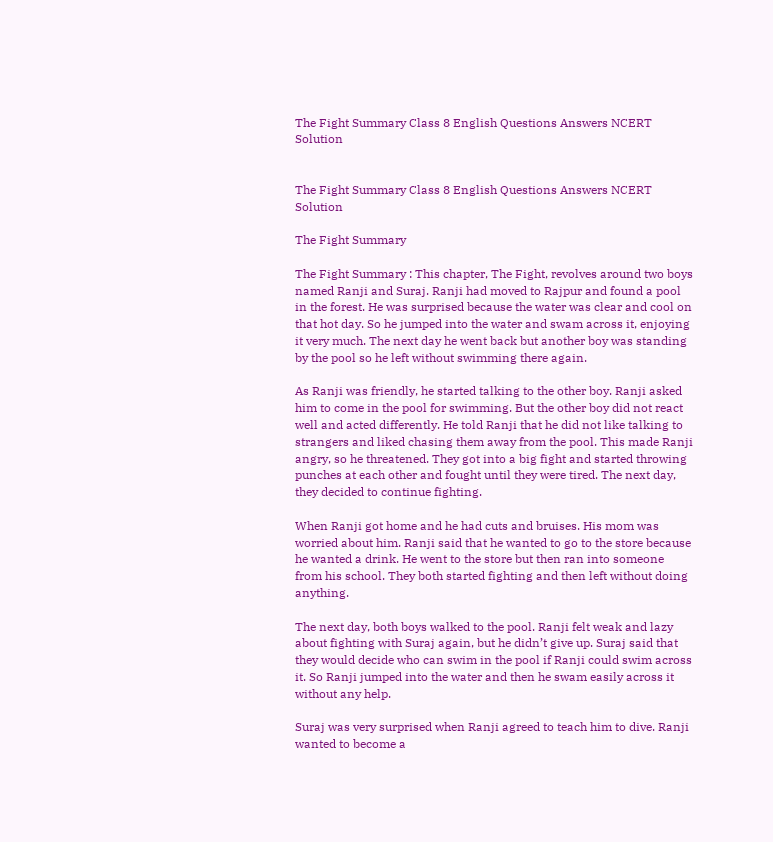The Fight Summary Class 8 English Questions Answers NCERT Solution


The Fight Summary Class 8 English Questions Answers NCERT Solution

The Fight Summary

The Fight Summary : This chapter, The Fight, revolves around two boys named Ranji and Suraj. Ranji had moved to Rajpur and found a pool in the forest. He was surprised because the water was clear and cool on that hot day. So he jumped into the water and swam across it, enjoying it very much. The next day he went back but another boy was standing by the pool so he left without swimming there again.

As Ranji was friendly, he started talking to the other boy. Ranji asked him to come in the pool for swimming. But the other boy did not react well and acted differently. He told Ranji that he did not like talking to strangers and liked chasing them away from the pool. This made Ranji angry, so he threatened. They got into a big fight and started throwing punches at each other and fought until they were tired. The next day, they decided to continue fighting.

When Ranji got home and he had cuts and bruises. His mom was worried about him. Ranji said that he wanted to go to the store because he wanted a drink. He went to the store but then ran into someone from his school. They both started fighting and then left without doing anything.

The next day, both boys walked to the pool. Ranji felt weak and lazy about fighting with Suraj again, but he didn’t give up. Suraj said that they would decide who can swim in the pool if Ranji could swim across it. So Ranji jumped into the water and then he swam easily across it without any help.

Suraj was very surprised when Ranji agreed to teach him to dive. Ranji wanted to become a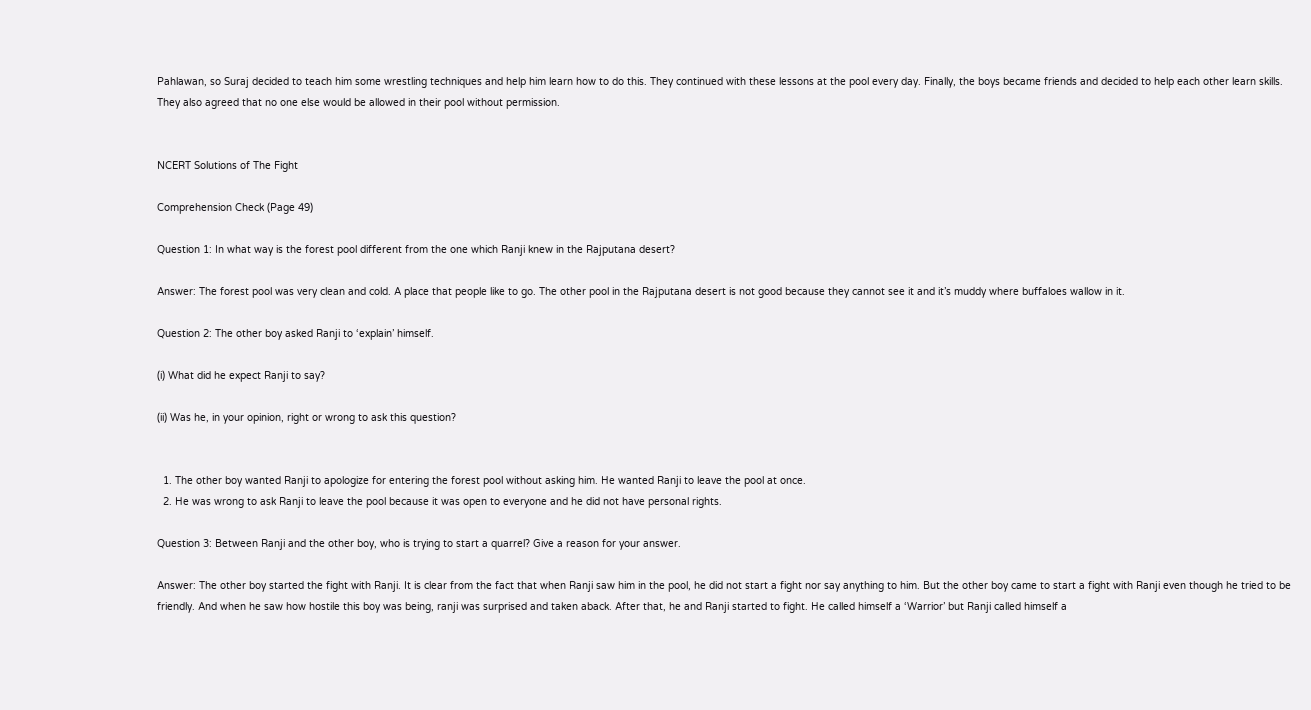Pahlawan, so Suraj decided to teach him some wrestling techniques and help him learn how to do this. They continued with these lessons at the pool every day. Finally, the boys became friends and decided to help each other learn skills. They also agreed that no one else would be allowed in their pool without permission.


NCERT Solutions of The Fight

Comprehension Check (Page 49)

Question 1: In what way is the forest pool different from the one which Ranji knew in the Rajputana desert?

Answer: The forest pool was very clean and cold. A place that people like to go. The other pool in the Rajputana desert is not good because they cannot see it and it’s muddy where buffaloes wallow in it.

Question 2: The other boy asked Ranji to ‘explain’ himself.

(i) What did he expect Ranji to say?

(ii) Was he, in your opinion, right or wrong to ask this question?


  1. The other boy wanted Ranji to apologize for entering the forest pool without asking him. He wanted Ranji to leave the pool at once.
  2. He was wrong to ask Ranji to leave the pool because it was open to everyone and he did not have personal rights.

Question 3: Between Ranji and the other boy, who is trying to start a quarrel? Give a reason for your answer.

Answer: The other boy started the fight with Ranji. It is clear from the fact that when Ranji saw him in the pool, he did not start a fight nor say anything to him. But the other boy came to start a fight with Ranji even though he tried to be friendly. And when he saw how hostile this boy was being, ranji was surprised and taken aback. After that, he and Ranji started to fight. He called himself a ‘Warrior’ but Ranji called himself a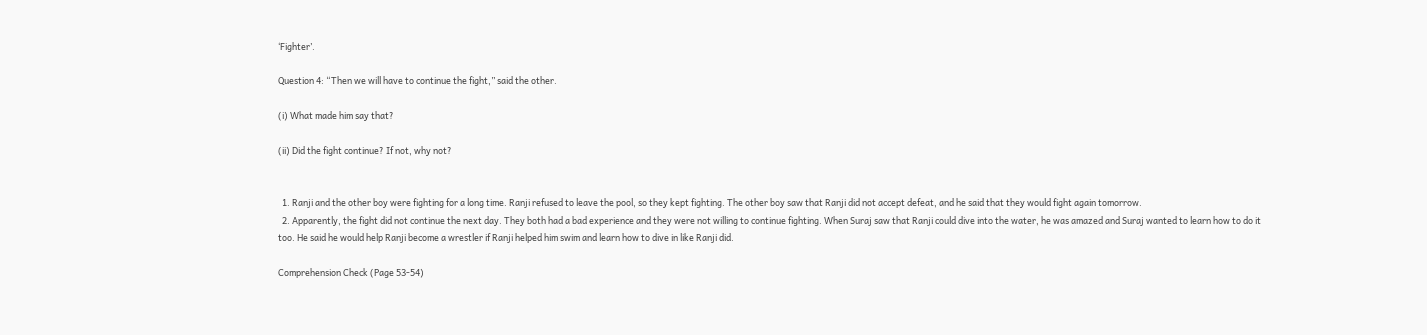‘Fighter’.

Question 4: “Then we will have to continue the fight,” said the other.

(i) What made him say that?

(ii) Did the fight continue? If not, why not?


  1. Ranji and the other boy were fighting for a long time. Ranji refused to leave the pool, so they kept fighting. The other boy saw that Ranji did not accept defeat, and he said that they would fight again tomorrow.
  2. Apparently, the fight did not continue the next day. They both had a bad experience and they were not willing to continue fighting. When Suraj saw that Ranji could dive into the water, he was amazed and Suraj wanted to learn how to do it too. He said he would help Ranji become a wrestler if Ranji helped him swim and learn how to dive in like Ranji did.

Comprehension Check (Page 53-54)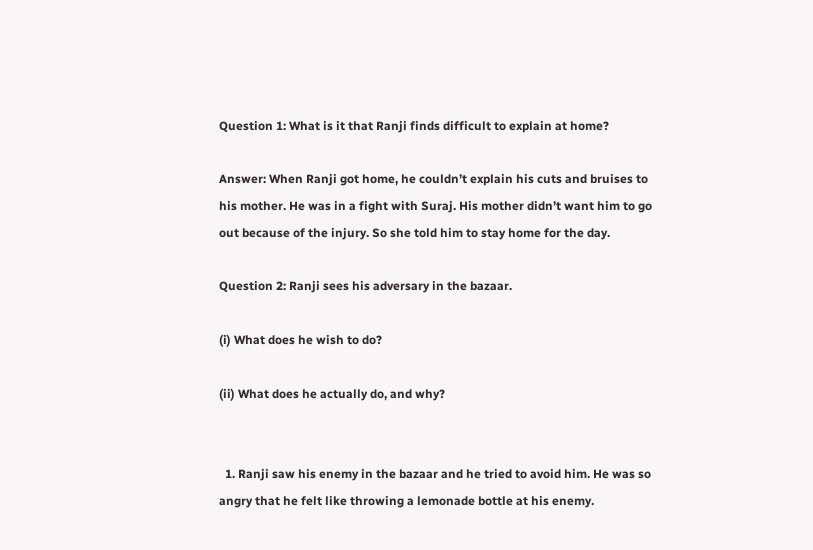Question 1: What is it that Ranji finds difficult to explain at home?

Answer: When Ranji got home, he couldn’t explain his cuts and bruises to his mother. He was in a fight with Suraj. His mother didn’t want him to go out because of the injury. So she told him to stay home for the day.

Question 2: Ranji sees his adversary in the bazaar.

(i) What does he wish to do?

(ii) What does he actually do, and why?


  1. Ranji saw his enemy in the bazaar and he tried to avoid him. He was so angry that he felt like throwing a lemonade bottle at his enemy.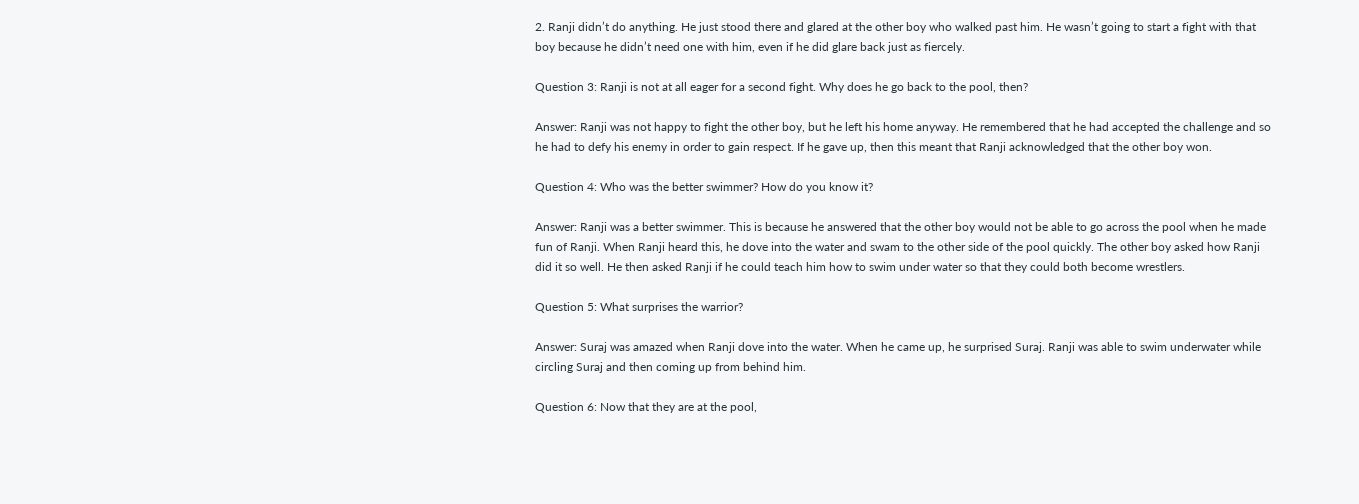2. Ranji didn’t do anything. He just stood there and glared at the other boy who walked past him. He wasn’t going to start a fight with that boy because he didn’t need one with him, even if he did glare back just as fiercely.

Question 3: Ranji is not at all eager for a second fight. Why does he go back to the pool, then?

Answer: Ranji was not happy to fight the other boy, but he left his home anyway. He remembered that he had accepted the challenge and so he had to defy his enemy in order to gain respect. If he gave up, then this meant that Ranji acknowledged that the other boy won.

Question 4: Who was the better swimmer? How do you know it?

Answer: Ranji was a better swimmer. This is because he answered that the other boy would not be able to go across the pool when he made fun of Ranji. When Ranji heard this, he dove into the water and swam to the other side of the pool quickly. The other boy asked how Ranji did it so well. He then asked Ranji if he could teach him how to swim under water so that they could both become wrestlers.

Question 5: What surprises the warrior?

Answer: Suraj was amazed when Ranji dove into the water. When he came up, he surprised Suraj. Ranji was able to swim underwater while circling Suraj and then coming up from behind him.

Question 6: Now that they are at the pool,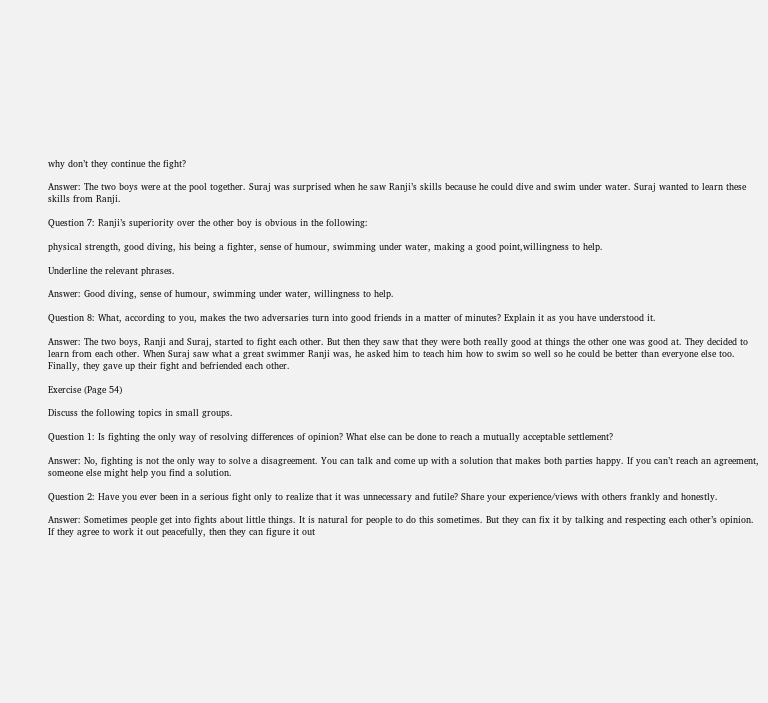why don’t they continue the fight?

Answer: The two boys were at the pool together. Suraj was surprised when he saw Ranji’s skills because he could dive and swim under water. Suraj wanted to learn these skills from Ranji.

Question 7: Ranji’s superiority over the other boy is obvious in the following:

physical strength, good diving, his being a fighter, sense of humour, swimming under water, making a good point,willingness to help.

Underline the relevant phrases.

Answer: Good diving, sense of humour, swimming under water, willingness to help.

Question 8: What, according to you, makes the two adversaries turn into good friends in a matter of minutes? Explain it as you have understood it.

Answer: The two boys, Ranji and Suraj, started to fight each other. But then they saw that they were both really good at things the other one was good at. They decided to learn from each other. When Suraj saw what a great swimmer Ranji was, he asked him to teach him how to swim so well so he could be better than everyone else too. Finally, they gave up their fight and befriended each other.

Exercise (Page 54)

Discuss the following topics in small groups.

Question 1: Is fighting the only way of resolving differences of opinion? What else can be done to reach a mutually acceptable settlement?

Answer: No, fighting is not the only way to solve a disagreement. You can talk and come up with a solution that makes both parties happy. If you can’t reach an agreement, someone else might help you find a solution.

Question 2: Have you ever been in a serious fight only to realize that it was unnecessary and futile? Share your experience/views with others frankly and honestly.

Answer: Sometimes people get into fights about little things. It is natural for people to do this sometimes. But they can fix it by talking and respecting each other’s opinion. If they agree to work it out peacefully, then they can figure it out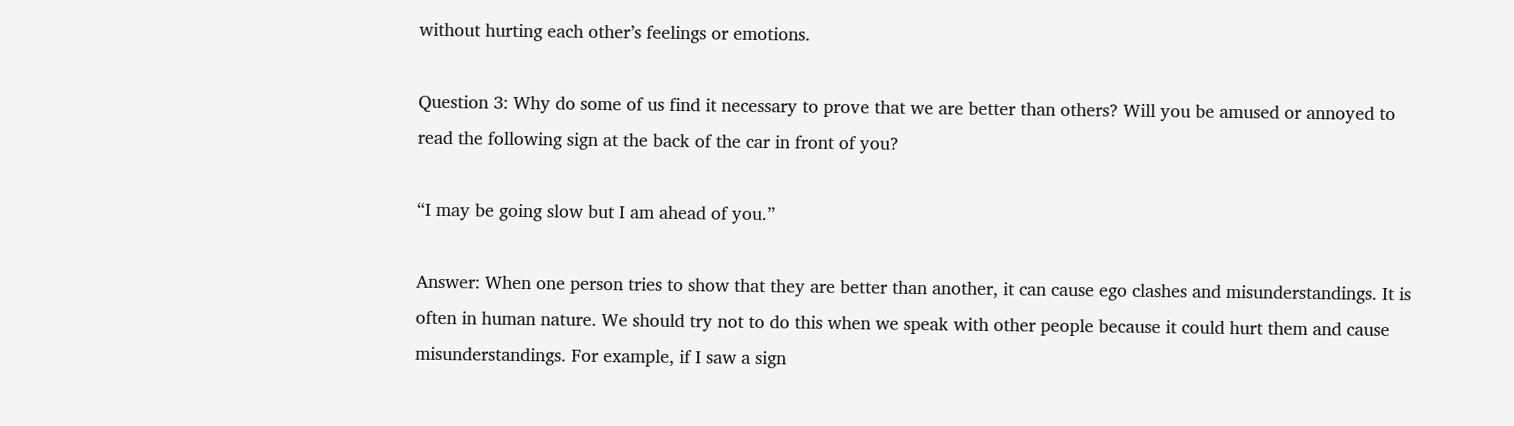without hurting each other’s feelings or emotions.

Question 3: Why do some of us find it necessary to prove that we are better than others? Will you be amused or annoyed to read the following sign at the back of the car in front of you?

“I may be going slow but I am ahead of you.”

Answer: When one person tries to show that they are better than another, it can cause ego clashes and misunderstandings. It is often in human nature. We should try not to do this when we speak with other people because it could hurt them and cause misunderstandings. For example, if I saw a sign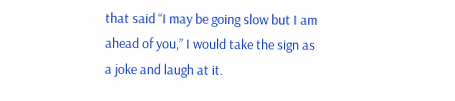that said “I may be going slow but I am ahead of you,” I would take the sign as a joke and laugh at it.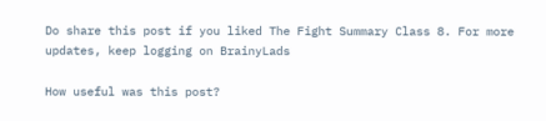Do share this post if you liked The Fight Summary Class 8. For more updates, keep logging on BrainyLads

How useful was this post?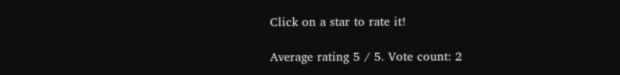Click on a star to rate it!

Average rating 5 / 5. Vote count: 2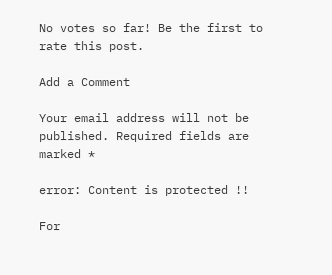No votes so far! Be the first to rate this post.

Add a Comment

Your email address will not be published. Required fields are marked *

error: Content is protected !!

For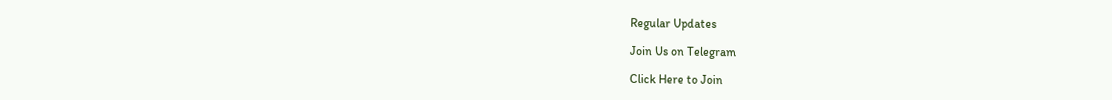Regular Updates

Join Us on Telegram

Click Here to Join